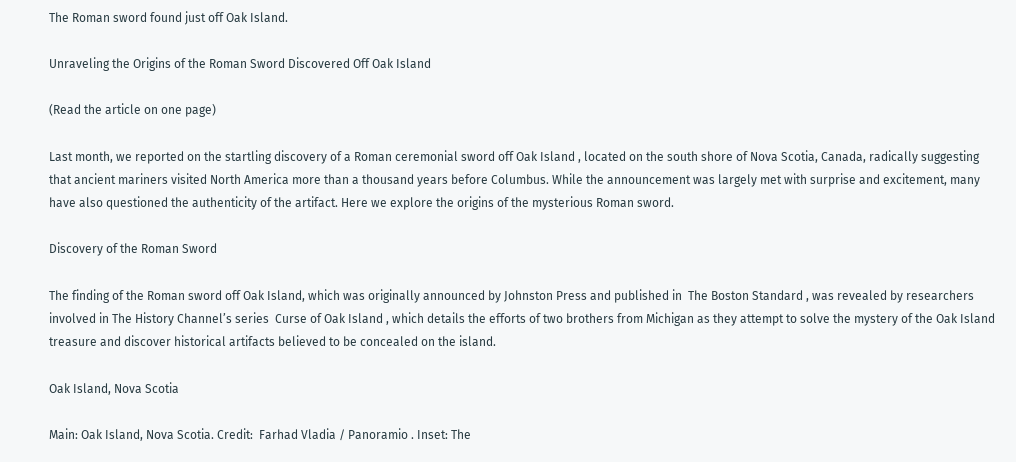The Roman sword found just off Oak Island.

Unraveling the Origins of the Roman Sword Discovered Off Oak Island

(Read the article on one page)

Last month, we reported on the startling discovery of a Roman ceremonial sword off Oak Island , located on the south shore of Nova Scotia, Canada, radically suggesting that ancient mariners visited North America more than a thousand years before Columbus. While the announcement was largely met with surprise and excitement, many have also questioned the authenticity of the artifact. Here we explore the origins of the mysterious Roman sword.

Discovery of the Roman Sword

The finding of the Roman sword off Oak Island, which was originally announced by Johnston Press and published in  The Boston Standard , was revealed by researchers involved in The History Channel’s series  Curse of Oak Island , which details the efforts of two brothers from Michigan as they attempt to solve the mystery of the Oak Island treasure and discover historical artifacts believed to be concealed on the island.

Oak Island, Nova Scotia

Main: Oak Island, Nova Scotia. Credit:  Farhad Vladia / Panoramio . Inset: The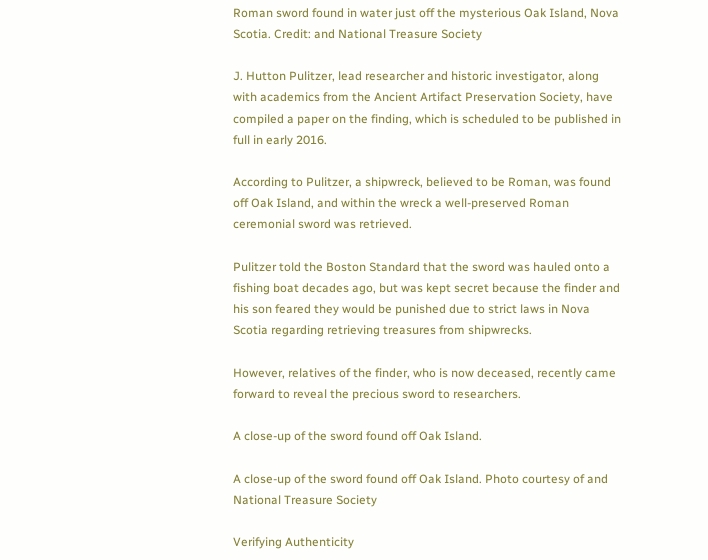Roman sword found in water just off the mysterious Oak Island, Nova Scotia. Credit: and National Treasure Society

J. Hutton Pulitzer, lead researcher and historic investigator, along with academics from the Ancient Artifact Preservation Society, have compiled a paper on the finding, which is scheduled to be published in full in early 2016.

According to Pulitzer, a shipwreck, believed to be Roman, was found off Oak Island, and within the wreck a well-preserved Roman ceremonial sword was retrieved.

Pulitzer told the Boston Standard that the sword was hauled onto a fishing boat decades ago, but was kept secret because the finder and his son feared they would be punished due to strict laws in Nova Scotia regarding retrieving treasures from shipwrecks.

However, relatives of the finder, who is now deceased, recently came forward to reveal the precious sword to researchers.

A close-up of the sword found off Oak Island.

A close-up of the sword found off Oak Island. Photo courtesy of and National Treasure Society

Verifying Authenticity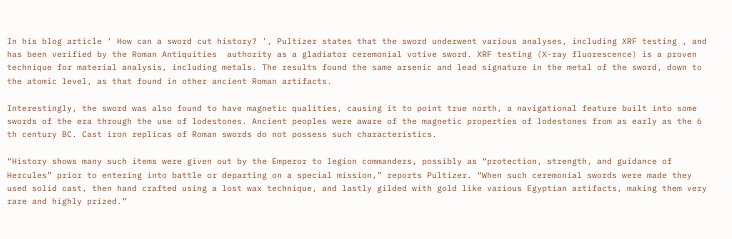In his blog article ‘ How can a sword cut history? ’, Pultizer states that the sword underwent various analyses, including XRF testing , and has been verified by the Roman Antiquities  authority as a gladiator ceremonial votive sword. XRF testing (X-ray fluorescence) is a proven technique for material analysis, including metals. The results found the same arsenic and lead signature in the metal of the sword, down to the atomic level, as that found in other ancient Roman artifacts.

Interestingly, the sword was also found to have magnetic qualities, causing it to point true north, a navigational feature built into some swords of the era through the use of lodestones. Ancient peoples were aware of the magnetic properties of lodestones from as early as the 6 th century BC. Cast iron replicas of Roman swords do not possess such characteristics.

“History shows many such items were given out by the Emperor to legion commanders, possibly as “protection, strength, and guidance of Hercules” prior to entering into battle or departing on a special mission,” reports Pultizer. “When such ceremonial swords were made they used solid cast, then hand crafted using a lost wax technique, and lastly gilded with gold like various Egyptian artifacts, making them very rare and highly prized.”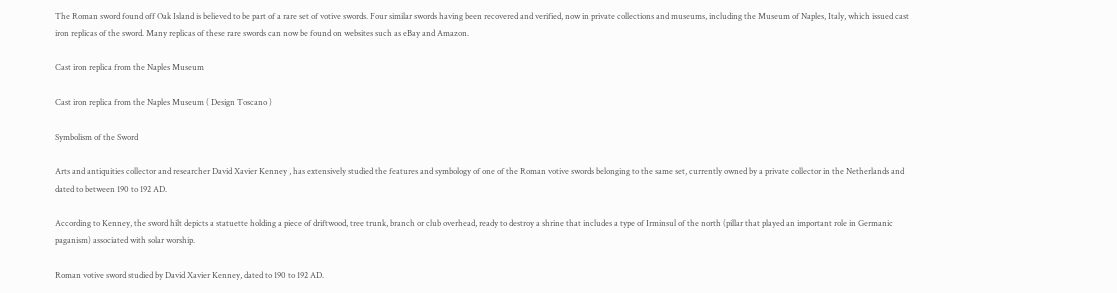The Roman sword found off Oak Island is believed to be part of a rare set of votive swords. Four similar swords having been recovered and verified, now in private collections and museums, including the Museum of Naples, Italy, which issued cast iron replicas of the sword. Many replicas of these rare swords can now be found on websites such as eBay and Amazon.

Cast iron replica from the Naples Museum

Cast iron replica from the Naples Museum ( Design Toscano )

Symbolism of the Sword

Arts and antiquities collector and researcher David Xavier Kenney , has extensively studied the features and symbology of one of the Roman votive swords belonging to the same set, currently owned by a private collector in the Netherlands and dated to between 190 to 192 AD.

According to Kenney, the sword hilt depicts a statuette holding a piece of driftwood, tree trunk, branch or club overhead, ready to destroy a shrine that includes a type of Irminsul of the north (pillar that played an important role in Germanic paganism) associated with solar worship.

Roman votive sword studied by David Xavier Kenney, dated to 190 to 192 AD.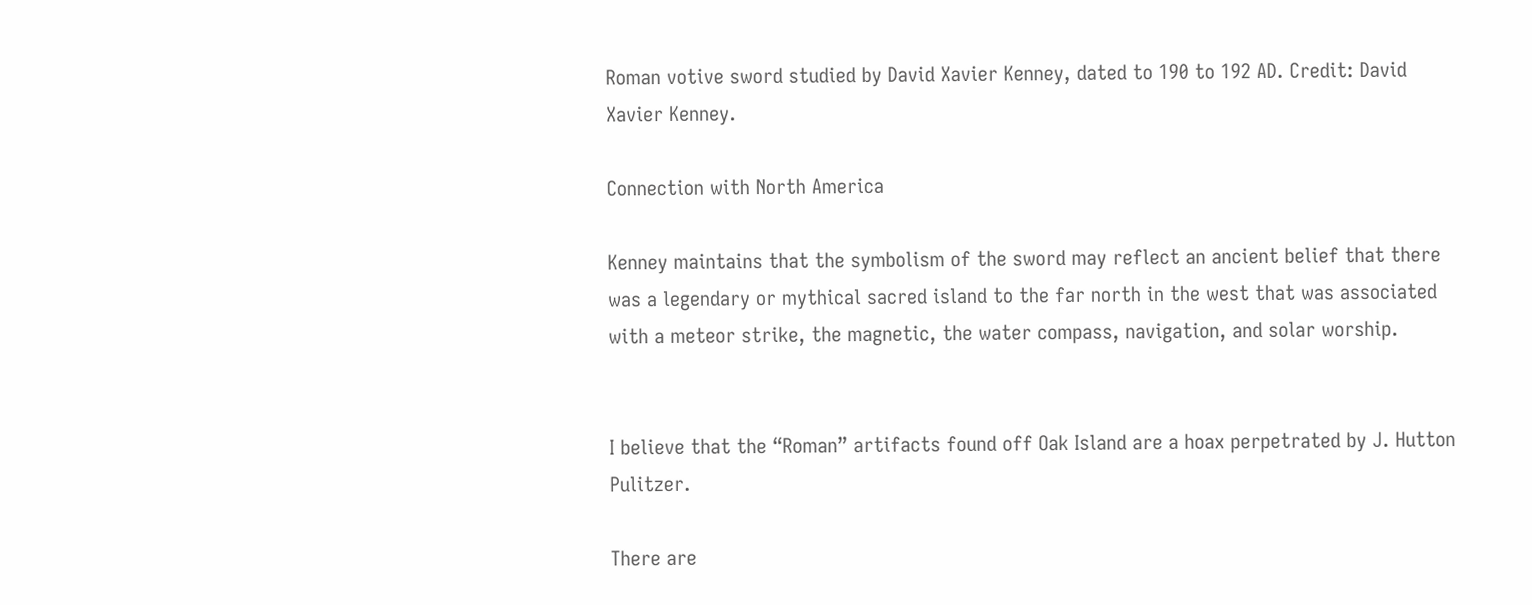Roman votive sword studied by David Xavier Kenney, dated to 190 to 192 AD. Credit: David Xavier Kenney.

Connection with North America

Kenney maintains that the symbolism of the sword may reflect an ancient belief that there was a legendary or mythical sacred island to the far north in the west that was associated with a meteor strike, the magnetic, the water compass, navigation, and solar worship.


I believe that the “Roman” artifacts found off Oak Island are a hoax perpetrated by J. Hutton Pulitzer.

There are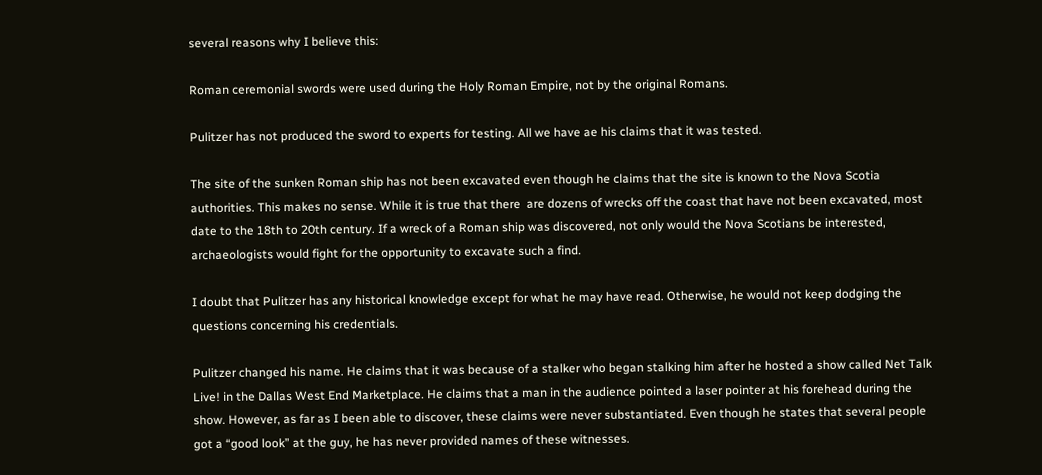several reasons why I believe this:

Roman ceremonial swords were used during the Holy Roman Empire, not by the original Romans.

Pulitzer has not produced the sword to experts for testing. All we have ae his claims that it was tested.

The site of the sunken Roman ship has not been excavated even though he claims that the site is known to the Nova Scotia authorities. This makes no sense. While it is true that there  are dozens of wrecks off the coast that have not been excavated, most date to the 18th to 20th century. If a wreck of a Roman ship was discovered, not only would the Nova Scotians be interested, archaeologists would fight for the opportunity to excavate such a find.

I doubt that Pulitzer has any historical knowledge except for what he may have read. Otherwise, he would not keep dodging the questions concerning his credentials.

Pulitzer changed his name. He claims that it was because of a stalker who began stalking him after he hosted a show called Net Talk Live! in the Dallas West End Marketplace. He claims that a man in the audience pointed a laser pointer at his forehead during the show. However, as far as I been able to discover, these claims were never substantiated. Even though he states that several people got a “good look” at the guy, he has never provided names of these witnesses.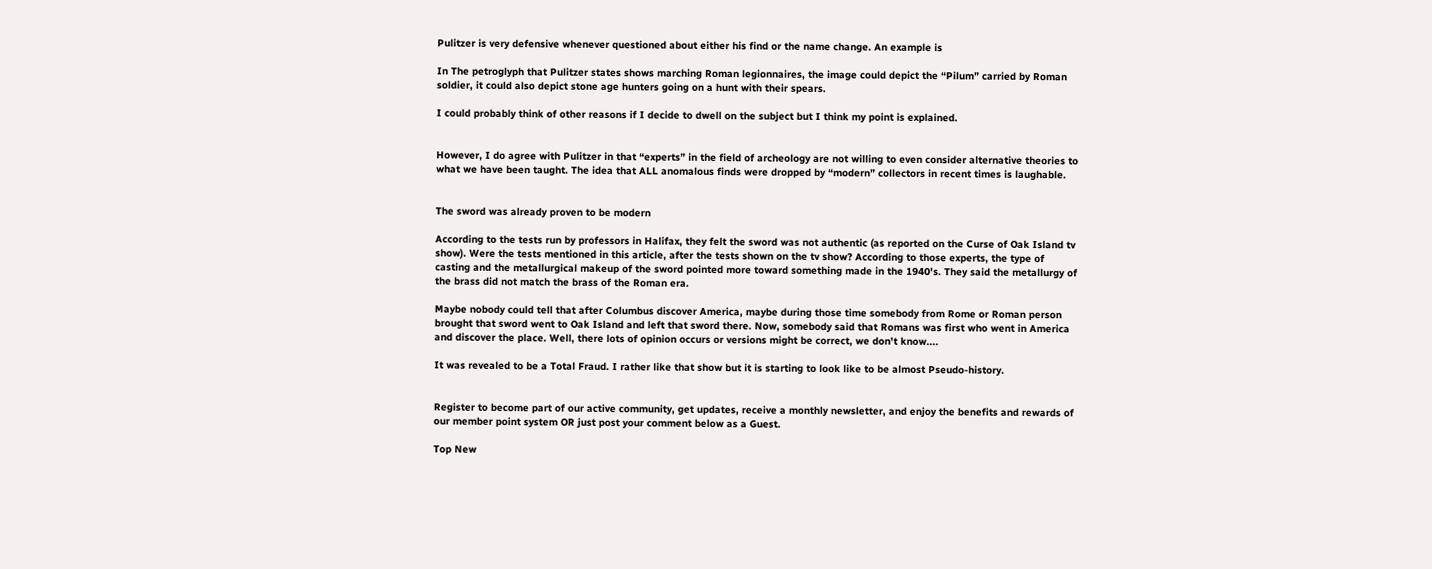Pulitzer is very defensive whenever questioned about either his find or the name change. An example is

In The petroglyph that Pulitzer states shows marching Roman legionnaires, the image could depict the “Pilum” carried by Roman soldier, it could also depict stone age hunters going on a hunt with their spears.

I could probably think of other reasons if I decide to dwell on the subject but I think my point is explained.


However, I do agree with Pulitzer in that “experts” in the field of archeology are not willing to even consider alternative theories to what we have been taught. The idea that ALL anomalous finds were dropped by “modern” collectors in recent times is laughable.


The sword was already proven to be modern

According to the tests run by professors in Halifax, they felt the sword was not authentic (as reported on the Curse of Oak Island tv show). Were the tests mentioned in this article, after the tests shown on the tv show? According to those experts, the type of casting and the metallurgical makeup of the sword pointed more toward something made in the 1940's. They said the metallurgy of the brass did not match the brass of the Roman era.

Maybe nobody could tell that after Columbus discover America, maybe during those time somebody from Rome or Roman person brought that sword went to Oak Island and left that sword there. Now, somebody said that Romans was first who went in America and discover the place. Well, there lots of opinion occurs or versions might be correct, we don't know....

It was revealed to be a Total Fraud. I rather like that show but it is starting to look like to be almost Pseudo-history.


Register to become part of our active community, get updates, receive a monthly newsletter, and enjoy the benefits and rewards of our member point system OR just post your comment below as a Guest.

Top New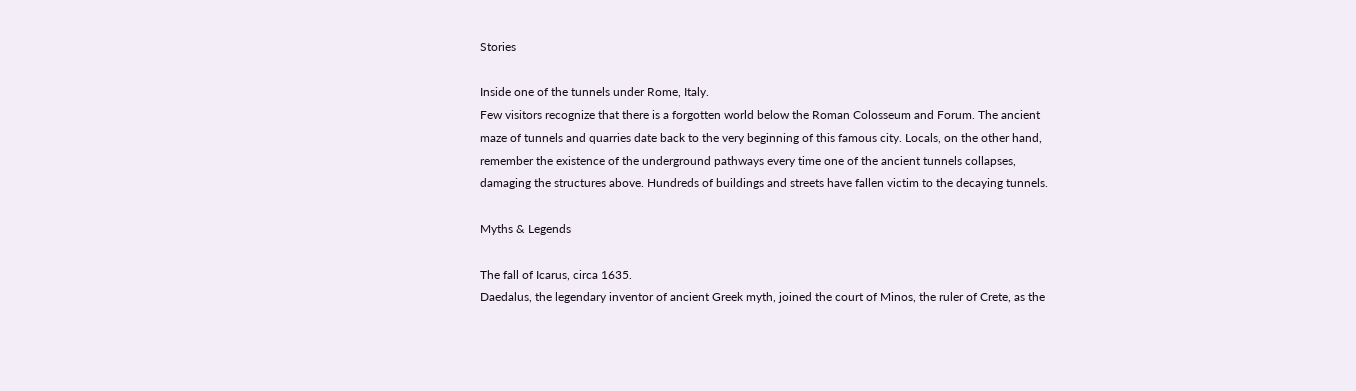Stories

Inside one of the tunnels under Rome, Italy.
Few visitors recognize that there is a forgotten world below the Roman Colosseum and Forum. The ancient maze of tunnels and quarries date back to the very beginning of this famous city. Locals, on the other hand, remember the existence of the underground pathways every time one of the ancient tunnels collapses, damaging the structures above. Hundreds of buildings and streets have fallen victim to the decaying tunnels.

Myths & Legends

The fall of Icarus, circa 1635.
Daedalus, the legendary inventor of ancient Greek myth, joined the court of Minos, the ruler of Crete, as the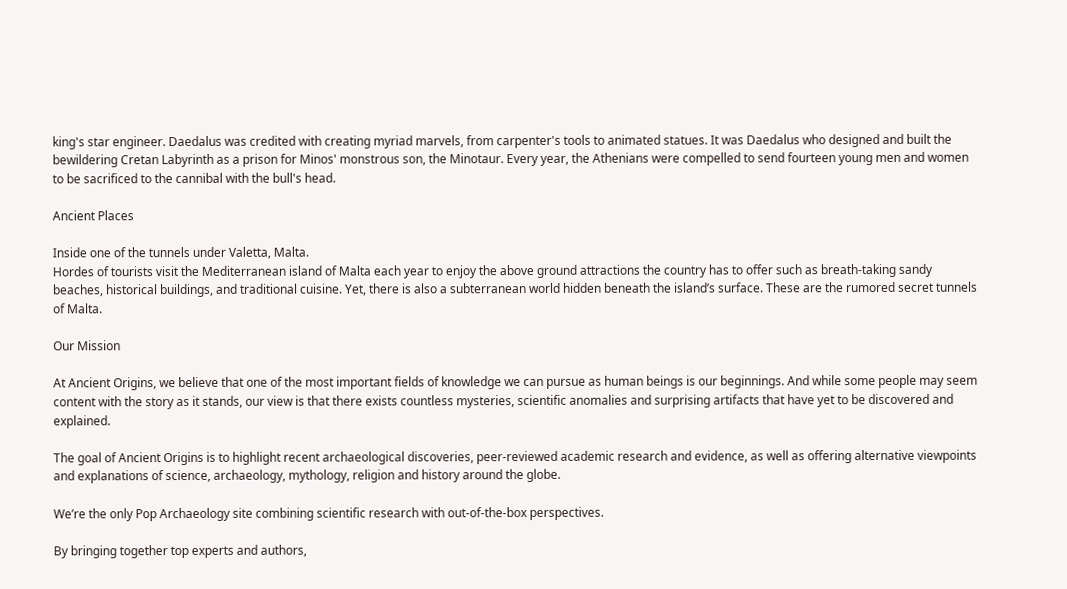king's star engineer. Daedalus was credited with creating myriad marvels, from carpenter's tools to animated statues. It was Daedalus who designed and built the bewildering Cretan Labyrinth as a prison for Minos' monstrous son, the Minotaur. Every year, the Athenians were compelled to send fourteen young men and women to be sacrificed to the cannibal with the bull's head.

Ancient Places

Inside one of the tunnels under Valetta, Malta.
Hordes of tourists visit the Mediterranean island of Malta each year to enjoy the above ground attractions the country has to offer such as breath-taking sandy beaches, historical buildings, and traditional cuisine. Yet, there is also a subterranean world hidden beneath the island’s surface. These are the rumored secret tunnels of Malta.

Our Mission

At Ancient Origins, we believe that one of the most important fields of knowledge we can pursue as human beings is our beginnings. And while some people may seem content with the story as it stands, our view is that there exists countless mysteries, scientific anomalies and surprising artifacts that have yet to be discovered and explained.

The goal of Ancient Origins is to highlight recent archaeological discoveries, peer-reviewed academic research and evidence, as well as offering alternative viewpoints and explanations of science, archaeology, mythology, religion and history around the globe.

We’re the only Pop Archaeology site combining scientific research with out-of-the-box perspectives.

By bringing together top experts and authors,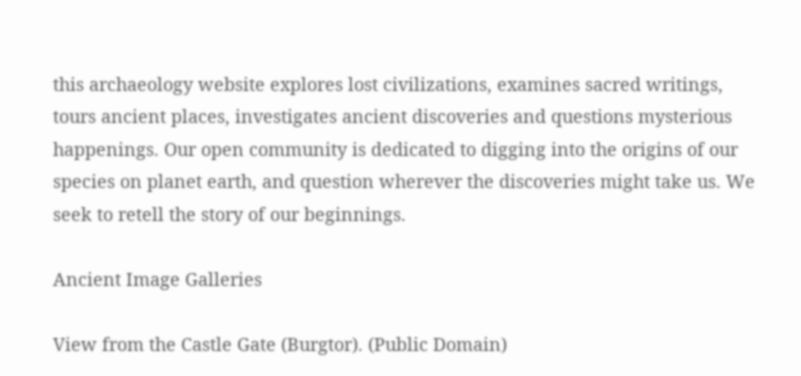this archaeology website explores lost civilizations, examines sacred writings, tours ancient places, investigates ancient discoveries and questions mysterious happenings. Our open community is dedicated to digging into the origins of our species on planet earth, and question wherever the discoveries might take us. We seek to retell the story of our beginnings.

Ancient Image Galleries

View from the Castle Gate (Burgtor). (Public Domain)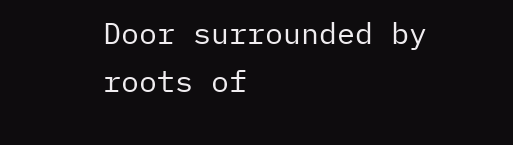Door surrounded by roots of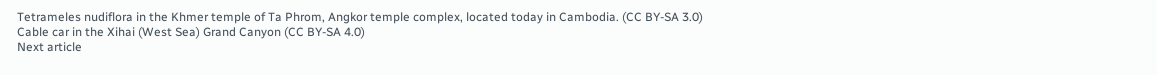Tetrameles nudiflora in the Khmer temple of Ta Phrom, Angkor temple complex, located today in Cambodia. (CC BY-SA 3.0)
Cable car in the Xihai (West Sea) Grand Canyon (CC BY-SA 4.0)
Next article